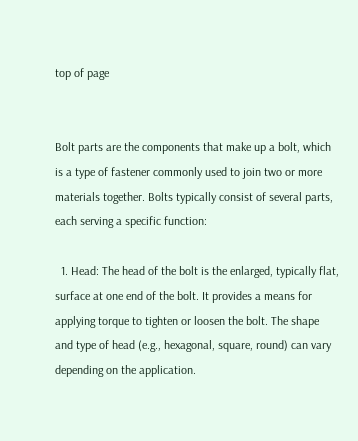top of page


Bolt parts are the components that make up a bolt, which is a type of fastener commonly used to join two or more materials together. Bolts typically consist of several parts, each serving a specific function:

  1. Head: The head of the bolt is the enlarged, typically flat, surface at one end of the bolt. It provides a means for applying torque to tighten or loosen the bolt. The shape and type of head (e.g., hexagonal, square, round) can vary depending on the application.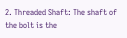2. Threaded Shaft: The shaft of the bolt is the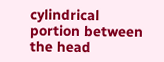cylindrical portion between the head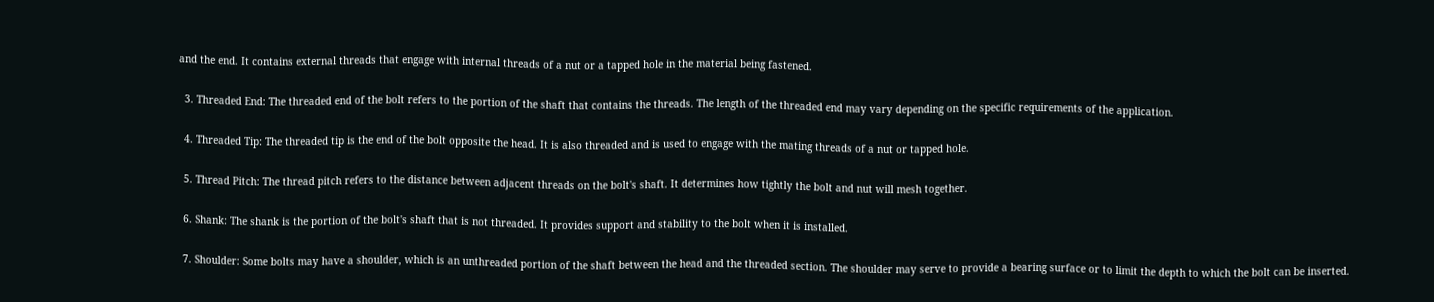and the end. It contains external threads that engage with internal threads of a nut or a tapped hole in the material being fastened.

  3. Threaded End: The threaded end of the bolt refers to the portion of the shaft that contains the threads. The length of the threaded end may vary depending on the specific requirements of the application.

  4. Threaded Tip: The threaded tip is the end of the bolt opposite the head. It is also threaded and is used to engage with the mating threads of a nut or tapped hole.

  5. Thread Pitch: The thread pitch refers to the distance between adjacent threads on the bolt's shaft. It determines how tightly the bolt and nut will mesh together.

  6. Shank: The shank is the portion of the bolt's shaft that is not threaded. It provides support and stability to the bolt when it is installed.

  7. Shoulder: Some bolts may have a shoulder, which is an unthreaded portion of the shaft between the head and the threaded section. The shoulder may serve to provide a bearing surface or to limit the depth to which the bolt can be inserted.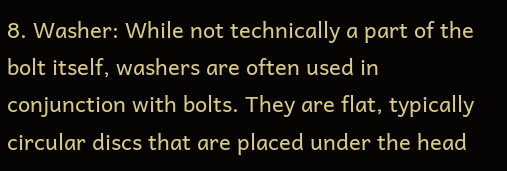8. Washer: While not technically a part of the bolt itself, washers are often used in conjunction with bolts. They are flat, typically circular discs that are placed under the head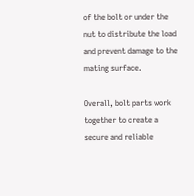of the bolt or under the nut to distribute the load and prevent damage to the mating surface.

Overall, bolt parts work together to create a secure and reliable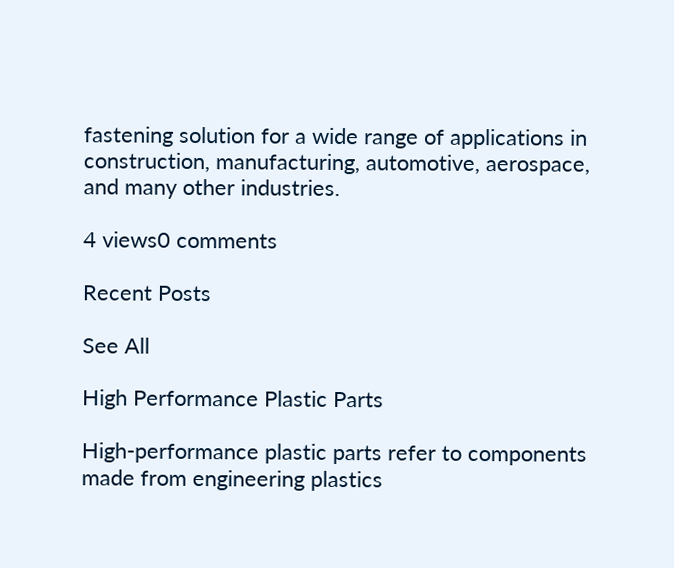fastening solution for a wide range of applications in construction, manufacturing, automotive, aerospace, and many other industries.

4 views0 comments

Recent Posts

See All

High Performance Plastic Parts

High-performance plastic parts refer to components made from engineering plastics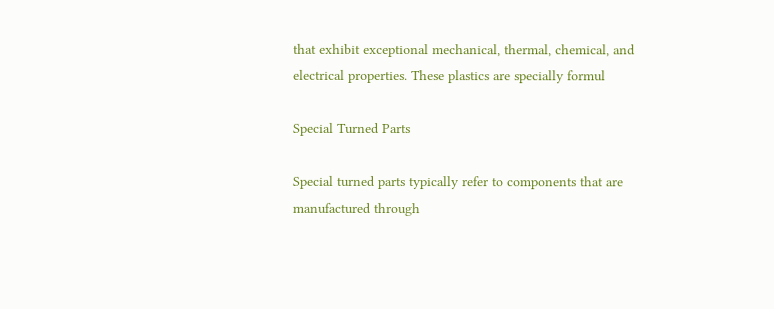that exhibit exceptional mechanical, thermal, chemical, and electrical properties. These plastics are specially formul

Special Turned Parts

Special turned parts typically refer to components that are manufactured through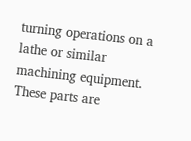turning operations on a lathe or similar machining equipment. These parts are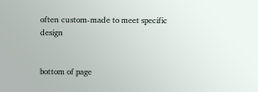often custom-made to meet specific design


bottom of page